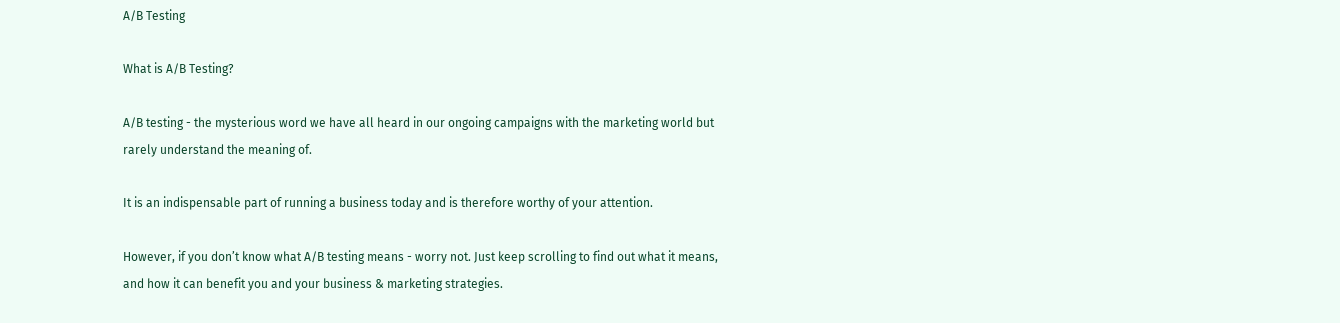A/B Testing

What is A/B Testing?

A/B testing - the mysterious word we have all heard in our ongoing campaigns with the marketing world but rarely understand the meaning of.

It is an indispensable part of running a business today and is therefore worthy of your attention.

However, if you don’t know what A/B testing means - worry not. Just keep scrolling to find out what it means, and how it can benefit you and your business & marketing strategies.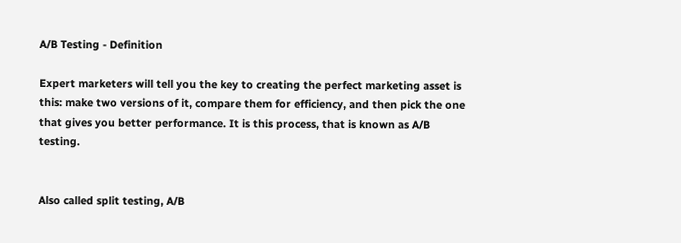A/B Testing - Definition

Expert marketers will tell you the key to creating the perfect marketing asset is this: make two versions of it, compare them for efficiency, and then pick the one that gives you better performance. It is this process, that is known as A/B testing.


Also called split testing, A/B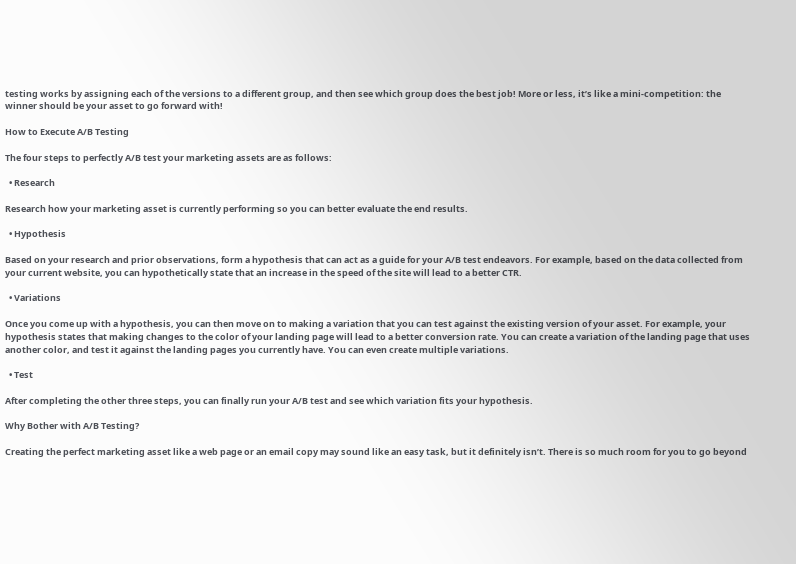testing works by assigning each of the versions to a different group, and then see which group does the best job! More or less, it’s like a mini-competition: the winner should be your asset to go forward with!

How to Execute A/B Testing

The four steps to perfectly A/B test your marketing assets are as follows:

  • Research

Research how your marketing asset is currently performing so you can better evaluate the end results.

  • Hypothesis

Based on your research and prior observations, form a hypothesis that can act as a guide for your A/B test endeavors. For example, based on the data collected from your current website, you can hypothetically state that an increase in the speed of the site will lead to a better CTR.

  • Variations

Once you come up with a hypothesis, you can then move on to making a variation that you can test against the existing version of your asset. For example, your hypothesis states that making changes to the color of your landing page will lead to a better conversion rate. You can create a variation of the landing page that uses another color, and test it against the landing pages you currently have. You can even create multiple variations.

  • Test

After completing the other three steps, you can finally run your A/B test and see which variation fits your hypothesis.

Why Bother with A/B Testing?

Creating the perfect marketing asset like a web page or an email copy may sound like an easy task, but it definitely isn’t. There is so much room for you to go beyond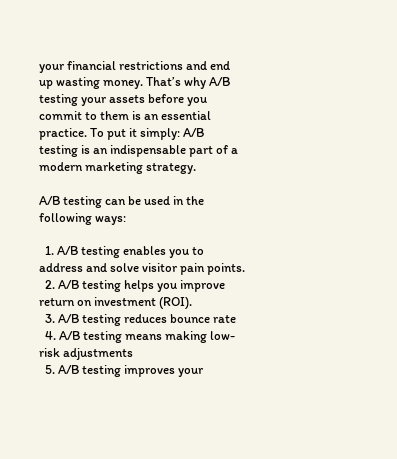your financial restrictions and end up wasting money. That’s why A/B testing your assets before you commit to them is an essential practice. To put it simply: A/B testing is an indispensable part of a modern marketing strategy.

A/B testing can be used in the following ways:

  1. A/B testing enables you to address and solve visitor pain points.
  2. A/B testing helps you improve return on investment (ROI).
  3. A/B testing reduces bounce rate
  4. A/B testing means making low-risk adjustments
  5. A/B testing improves your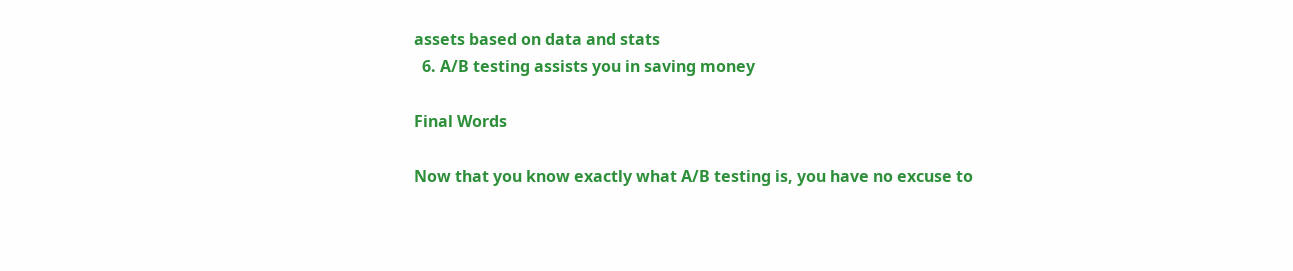assets based on data and stats
  6. A/B testing assists you in saving money

Final Words

Now that you know exactly what A/B testing is, you have no excuse to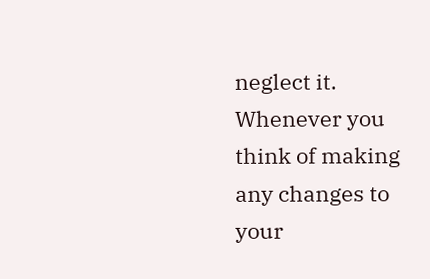neglect it. Whenever you think of making any changes to your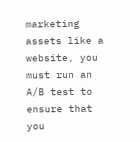marketing assets like a website, you must run an A/B test to ensure that you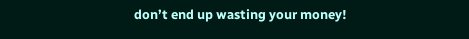don’t end up wasting your money!